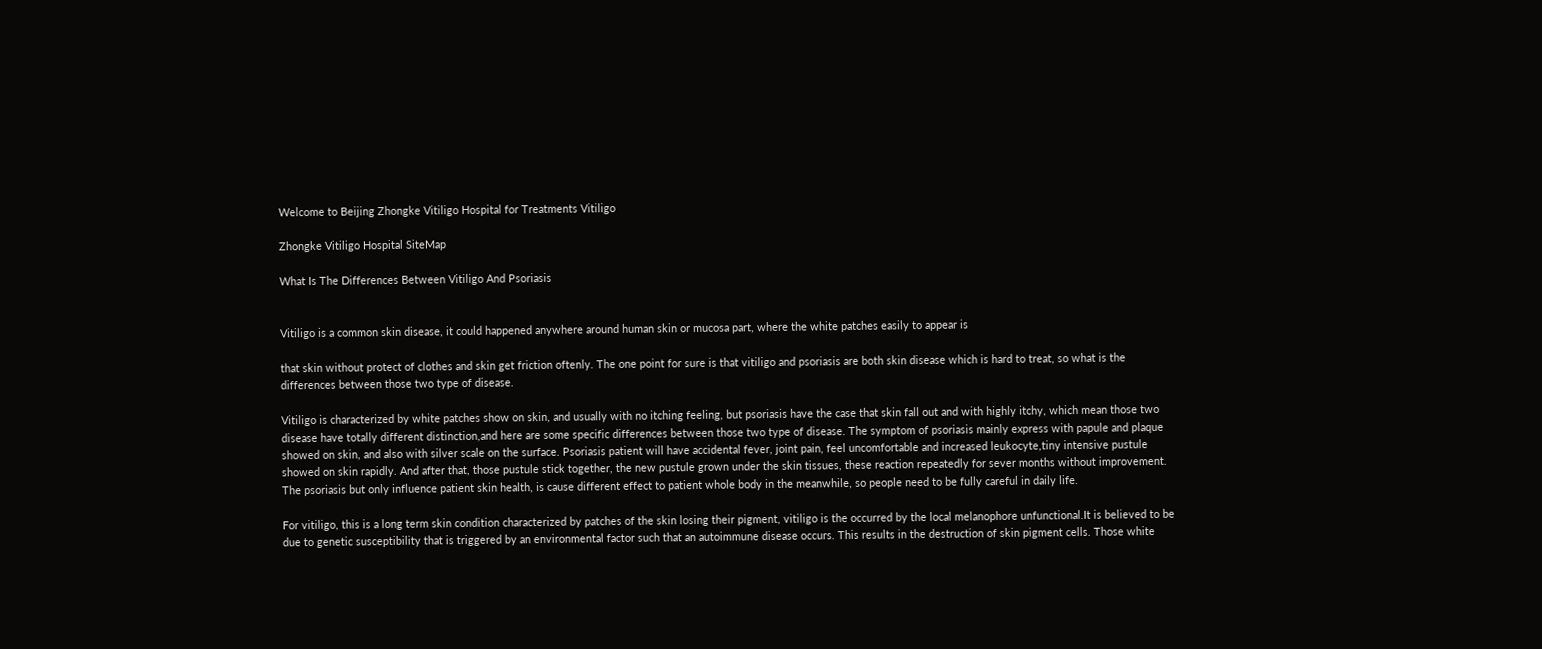Welcome to Beijing Zhongke Vitiligo Hospital for Treatments Vitiligo

Zhongke Vitiligo Hospital SiteMap

What Is The Differences Between Vitiligo And Psoriasis


Vitiligo is a common skin disease, it could happened anywhere around human skin or mucosa part, where the white patches easily to appear is

that skin without protect of clothes and skin get friction oftenly. The one point for sure is that vitiligo and psoriasis are both skin disease which is hard to treat, so what is the differences between those two type of disease.

Vitiligo is characterized by white patches show on skin, and usually with no itching feeling, but psoriasis have the case that skin fall out and with highly itchy, which mean those two disease have totally different distinction,and here are some specific differences between those two type of disease. The symptom of psoriasis mainly express with papule and plaque showed on skin, and also with silver scale on the surface. Psoriasis patient will have accidental fever, joint pain, feel uncomfortable and increased leukocyte,tiny intensive pustule showed on skin rapidly. And after that, those pustule stick together, the new pustule grown under the skin tissues, these reaction repeatedly for sever months without improvement. The psoriasis but only influence patient skin health, is cause different effect to patient whole body in the meanwhile, so people need to be fully careful in daily life.

For vitiligo, this is a long term skin condition characterized by patches of the skin losing their pigment, vitiligo is the occurred by the local melanophore unfunctional.It is believed to be due to genetic susceptibility that is triggered by an environmental factor such that an autoimmune disease occurs. This results in the destruction of skin pigment cells. Those white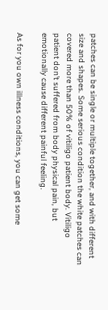patches can be single or multiple together, and with different size and shapes. Some serious condition the white patches can covered more than 50% of vitiligo patient body. Vitiligo patient don’t suffered from body physical pain, but emotionally cause different painful feeling.

As for you own illness conditions, you can get some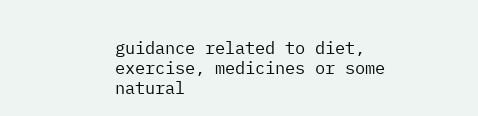guidance related to diet, exercise, medicines or some natural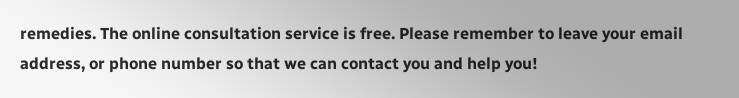remedies. The online consultation service is free. Please remember to leave your email address, or phone number so that we can contact you and help you!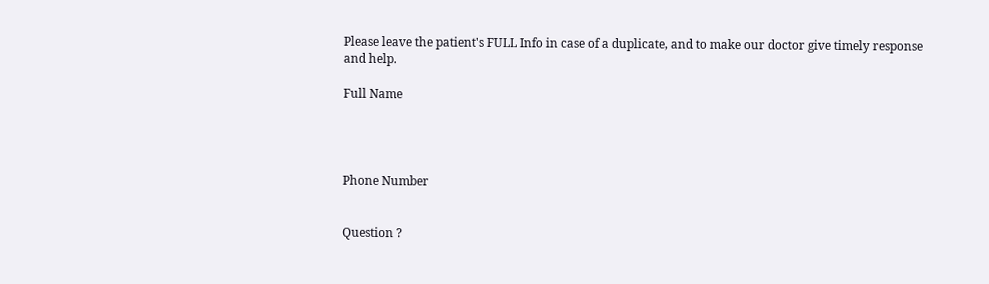Please leave the patient's FULL Info in case of a duplicate, and to make our doctor give timely response and help.

Full Name




Phone Number


Question ?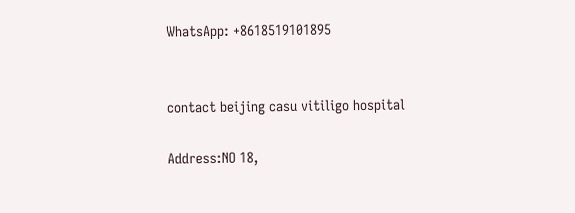WhatsApp: +8618519101895


contact beijing casu vitiligo hospital

Address:NO 18,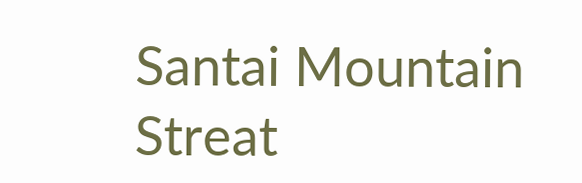Santai Mountain Streat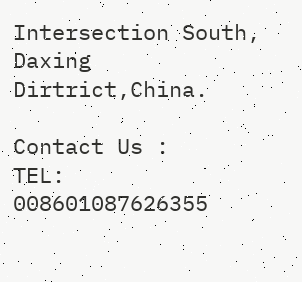Intersection South, Daxing Dirtrict,China.

Contact Us :
TEL: 008601087626355